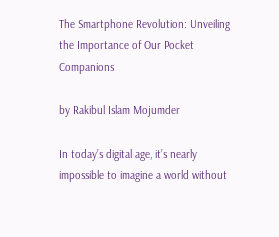The Smartphone Revolution: Unveiling the Importance of Our Pocket Companions

by Rakibul Islam Mojumder

In today’s digital age, it’s nearly impossible to imagine a world without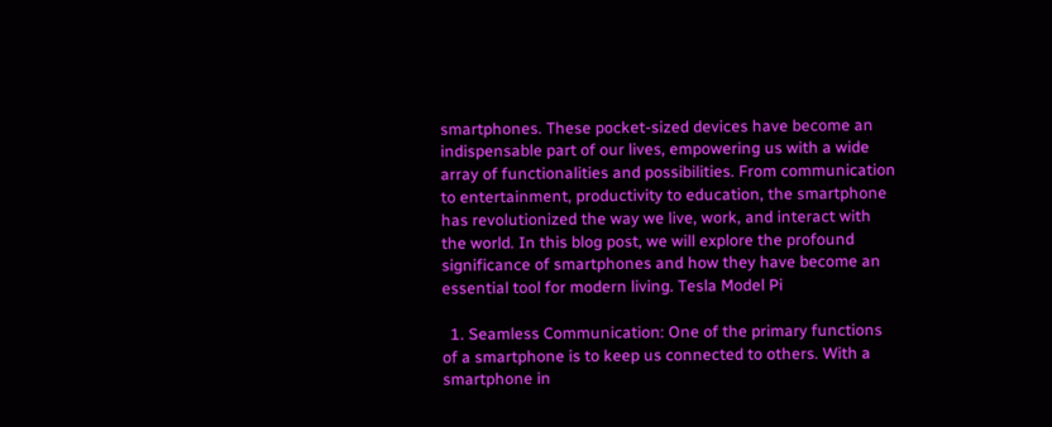smartphones. These pocket-sized devices have become an indispensable part of our lives, empowering us with a wide array of functionalities and possibilities. From communication to entertainment, productivity to education, the smartphone has revolutionized the way we live, work, and interact with the world. In this blog post, we will explore the profound significance of smartphones and how they have become an essential tool for modern living. Tesla Model Pi

  1. Seamless Communication: One of the primary functions of a smartphone is to keep us connected to others. With a smartphone in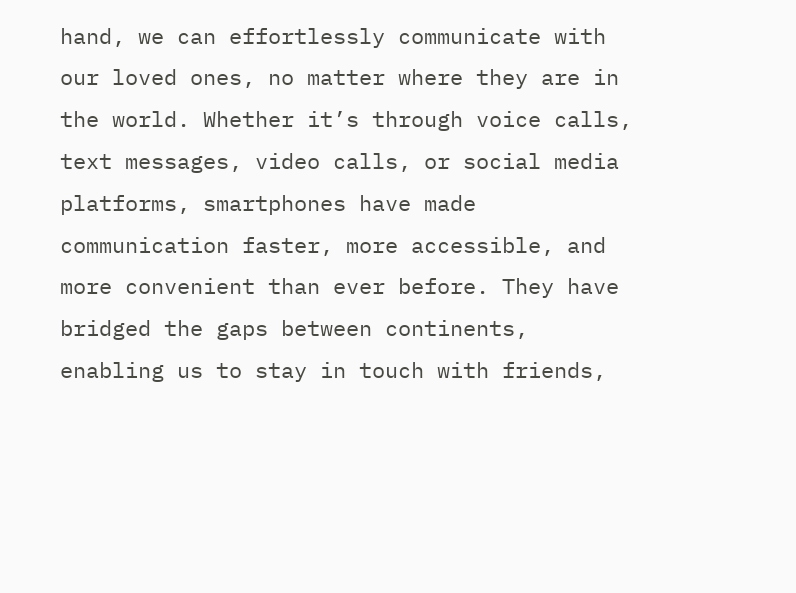hand, we can effortlessly communicate with our loved ones, no matter where they are in the world. Whether it’s through voice calls, text messages, video calls, or social media platforms, smartphones have made communication faster, more accessible, and more convenient than ever before. They have bridged the gaps between continents, enabling us to stay in touch with friends,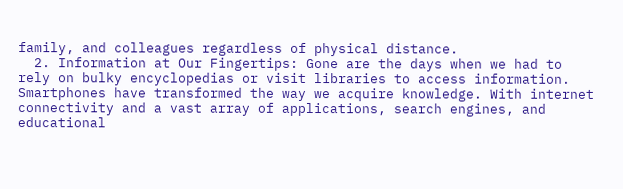family, and colleagues regardless of physical distance.
  2. Information at Our Fingertips: Gone are the days when we had to rely on bulky encyclopedias or visit libraries to access information. Smartphones have transformed the way we acquire knowledge. With internet connectivity and a vast array of applications, search engines, and educational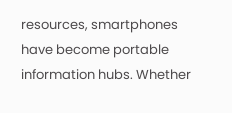resources, smartphones have become portable information hubs. Whether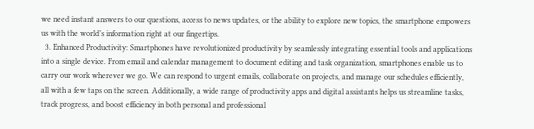we need instant answers to our questions, access to news updates, or the ability to explore new topics, the smartphone empowers us with the world’s information right at our fingertips.
  3. Enhanced Productivity: Smartphones have revolutionized productivity by seamlessly integrating essential tools and applications into a single device. From email and calendar management to document editing and task organization, smartphones enable us to carry our work wherever we go. We can respond to urgent emails, collaborate on projects, and manage our schedules efficiently, all with a few taps on the screen. Additionally, a wide range of productivity apps and digital assistants helps us streamline tasks, track progress, and boost efficiency in both personal and professional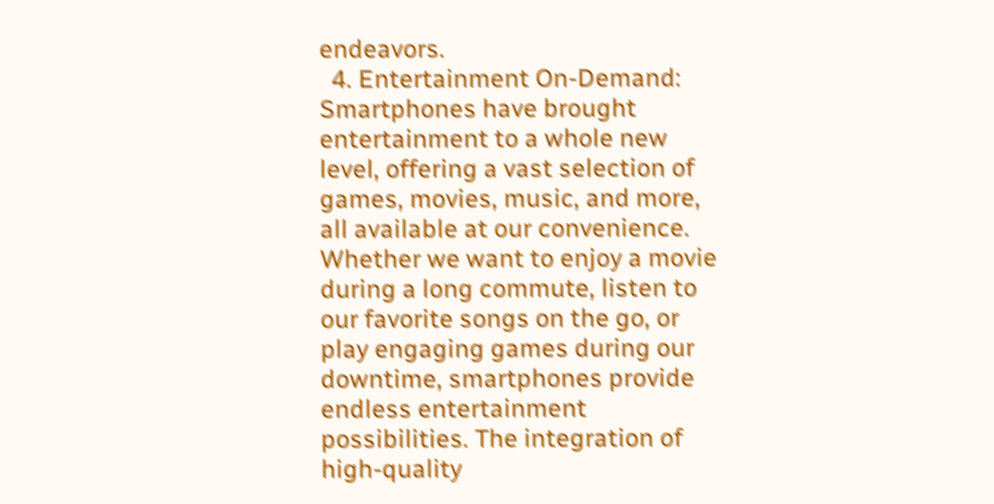endeavors.
  4. Entertainment On-Demand: Smartphones have brought entertainment to a whole new level, offering a vast selection of games, movies, music, and more, all available at our convenience. Whether we want to enjoy a movie during a long commute, listen to our favorite songs on the go, or play engaging games during our downtime, smartphones provide endless entertainment possibilities. The integration of high-quality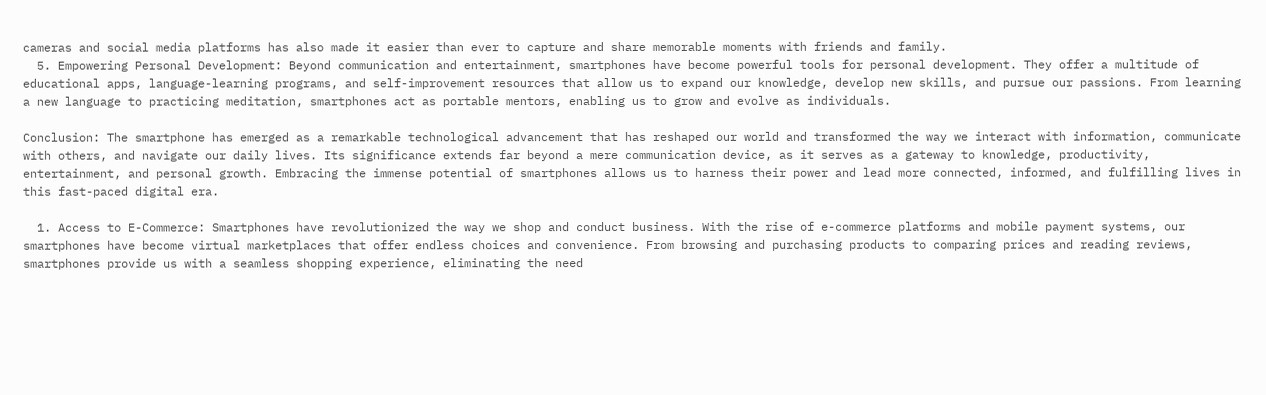cameras and social media platforms has also made it easier than ever to capture and share memorable moments with friends and family.
  5. Empowering Personal Development: Beyond communication and entertainment, smartphones have become powerful tools for personal development. They offer a multitude of educational apps, language-learning programs, and self-improvement resources that allow us to expand our knowledge, develop new skills, and pursue our passions. From learning a new language to practicing meditation, smartphones act as portable mentors, enabling us to grow and evolve as individuals.

Conclusion: The smartphone has emerged as a remarkable technological advancement that has reshaped our world and transformed the way we interact with information, communicate with others, and navigate our daily lives. Its significance extends far beyond a mere communication device, as it serves as a gateway to knowledge, productivity, entertainment, and personal growth. Embracing the immense potential of smartphones allows us to harness their power and lead more connected, informed, and fulfilling lives in this fast-paced digital era.

  1. Access to E-Commerce: Smartphones have revolutionized the way we shop and conduct business. With the rise of e-commerce platforms and mobile payment systems, our smartphones have become virtual marketplaces that offer endless choices and convenience. From browsing and purchasing products to comparing prices and reading reviews, smartphones provide us with a seamless shopping experience, eliminating the need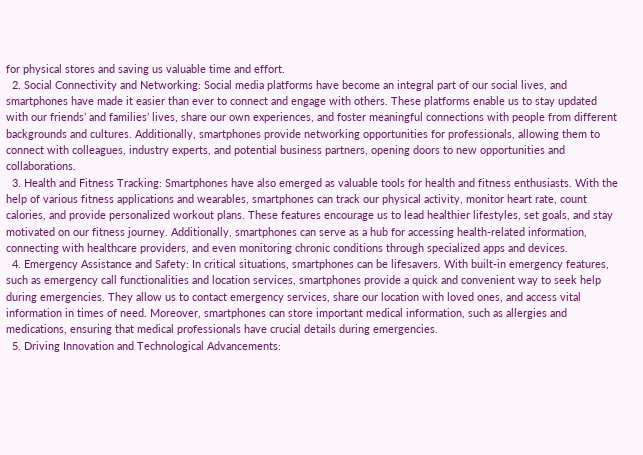for physical stores and saving us valuable time and effort.
  2. Social Connectivity and Networking: Social media platforms have become an integral part of our social lives, and smartphones have made it easier than ever to connect and engage with others. These platforms enable us to stay updated with our friends’ and families’ lives, share our own experiences, and foster meaningful connections with people from different backgrounds and cultures. Additionally, smartphones provide networking opportunities for professionals, allowing them to connect with colleagues, industry experts, and potential business partners, opening doors to new opportunities and collaborations.
  3. Health and Fitness Tracking: Smartphones have also emerged as valuable tools for health and fitness enthusiasts. With the help of various fitness applications and wearables, smartphones can track our physical activity, monitor heart rate, count calories, and provide personalized workout plans. These features encourage us to lead healthier lifestyles, set goals, and stay motivated on our fitness journey. Additionally, smartphones can serve as a hub for accessing health-related information, connecting with healthcare providers, and even monitoring chronic conditions through specialized apps and devices.
  4. Emergency Assistance and Safety: In critical situations, smartphones can be lifesavers. With built-in emergency features, such as emergency call functionalities and location services, smartphones provide a quick and convenient way to seek help during emergencies. They allow us to contact emergency services, share our location with loved ones, and access vital information in times of need. Moreover, smartphones can store important medical information, such as allergies and medications, ensuring that medical professionals have crucial details during emergencies.
  5. Driving Innovation and Technological Advancements: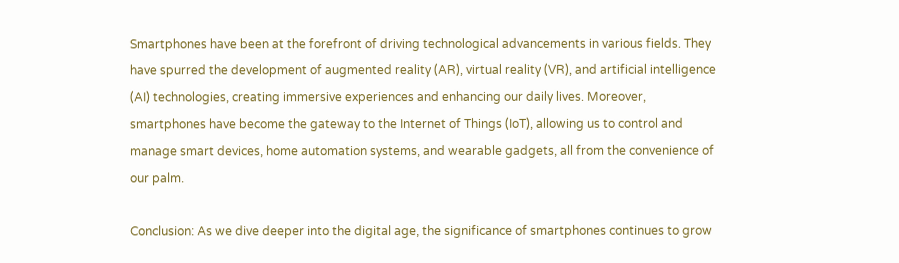Smartphones have been at the forefront of driving technological advancements in various fields. They have spurred the development of augmented reality (AR), virtual reality (VR), and artificial intelligence (AI) technologies, creating immersive experiences and enhancing our daily lives. Moreover, smartphones have become the gateway to the Internet of Things (IoT), allowing us to control and manage smart devices, home automation systems, and wearable gadgets, all from the convenience of our palm.

Conclusion: As we dive deeper into the digital age, the significance of smartphones continues to grow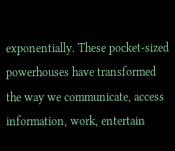exponentially. These pocket-sized powerhouses have transformed the way we communicate, access information, work, entertain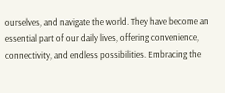ourselves, and navigate the world. They have become an essential part of our daily lives, offering convenience, connectivity, and endless possibilities. Embracing the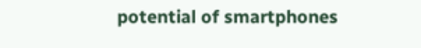potential of smartphones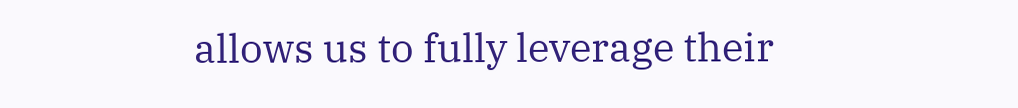allows us to fully leverage their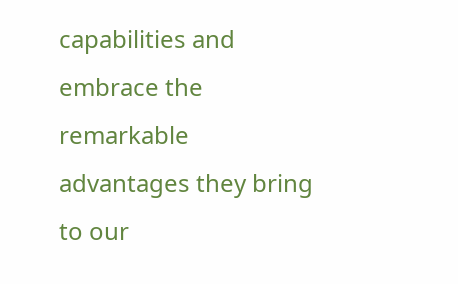capabilities and embrace the remarkable advantages they bring to our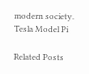modern society. Tesla Model Pi

Related Posts